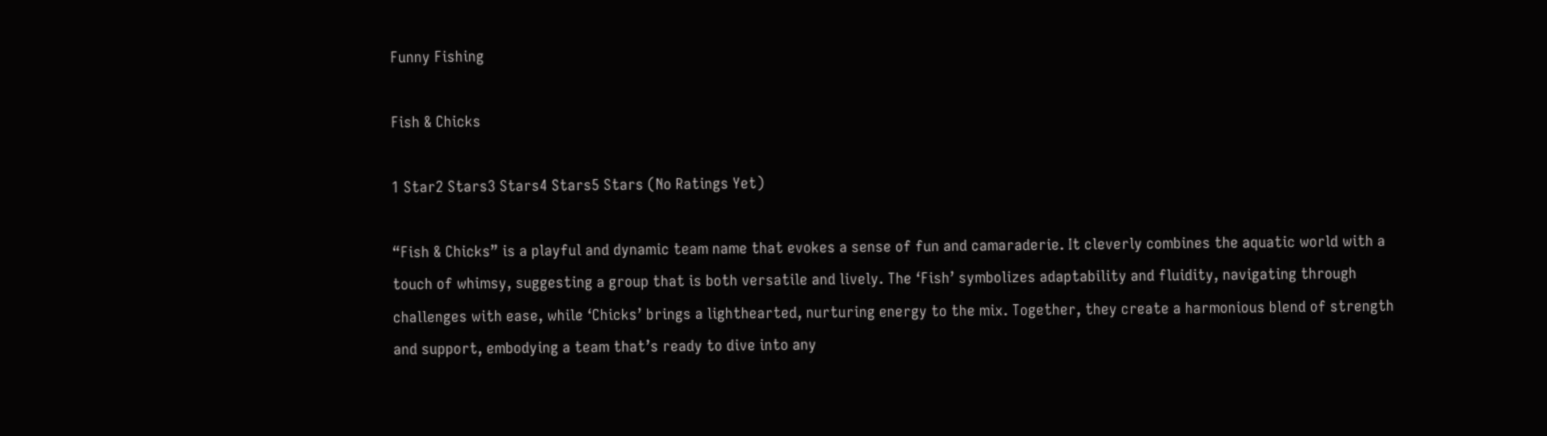Funny Fishing

Fish & Chicks

1 Star2 Stars3 Stars4 Stars5 Stars (No Ratings Yet)

“Fish & Chicks” is a playful and dynamic team name that evokes a sense of fun and camaraderie. It cleverly combines the aquatic world with a touch of whimsy, suggesting a group that is both versatile and lively. The ‘Fish’ symbolizes adaptability and fluidity, navigating through challenges with ease, while ‘Chicks’ brings a lighthearted, nurturing energy to the mix. Together, they create a harmonious blend of strength and support, embodying a team that’s ready to dive into any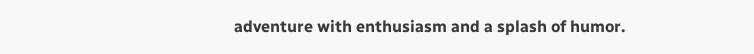adventure with enthusiasm and a splash of humor.